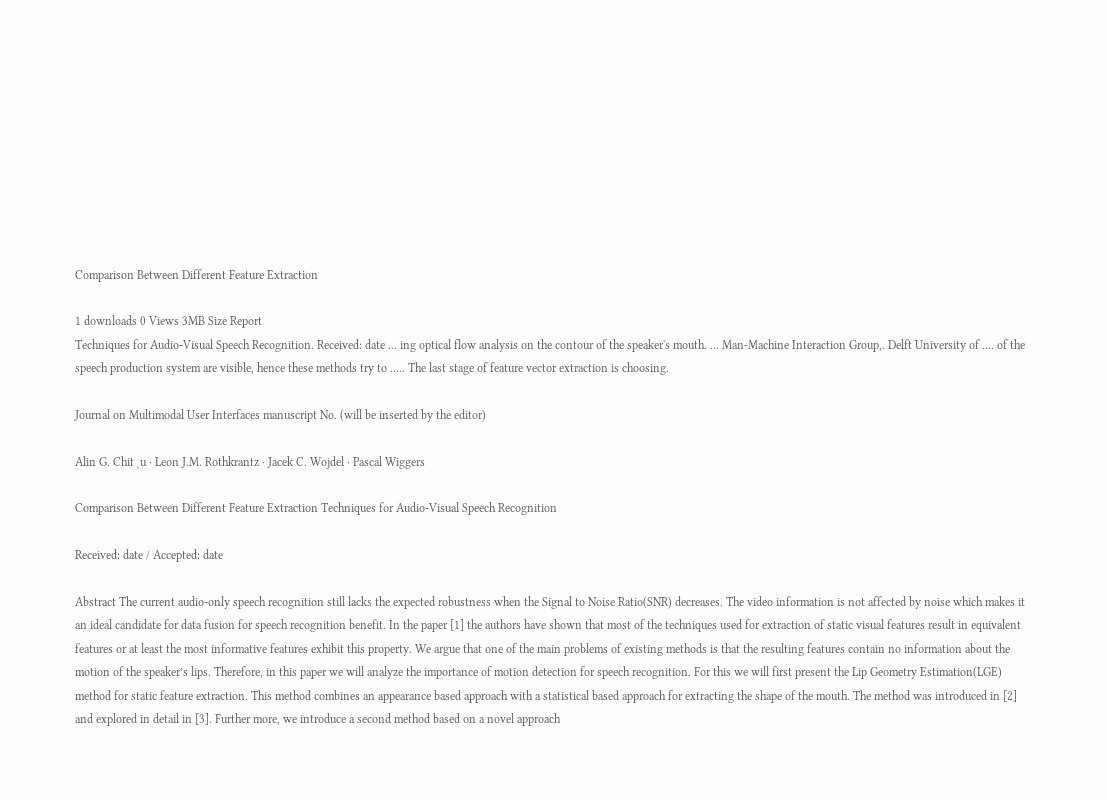Comparison Between Different Feature Extraction

1 downloads 0 Views 3MB Size Report
Techniques for Audio-Visual Speech Recognition. Received: date ... ing optical flow analysis on the contour of the speaker's mouth. ... Man-Machine Interaction Group,. Delft University of .... of the speech production system are visible, hence these methods try to ..... The last stage of feature vector extraction is choosing.

Journal on Multimodal User Interfaces manuscript No. (will be inserted by the editor)

Alin G. Chit¸u · Leon J.M. Rothkrantz · Jacek C. Wojdel · Pascal Wiggers

Comparison Between Different Feature Extraction Techniques for Audio-Visual Speech Recognition

Received: date / Accepted: date

Abstract The current audio-only speech recognition still lacks the expected robustness when the Signal to Noise Ratio(SNR) decreases. The video information is not affected by noise which makes it an ideal candidate for data fusion for speech recognition benefit. In the paper [1] the authors have shown that most of the techniques used for extraction of static visual features result in equivalent features or at least the most informative features exhibit this property. We argue that one of the main problems of existing methods is that the resulting features contain no information about the motion of the speaker’s lips. Therefore, in this paper we will analyze the importance of motion detection for speech recognition. For this we will first present the Lip Geometry Estimation(LGE) method for static feature extraction. This method combines an appearance based approach with a statistical based approach for extracting the shape of the mouth. The method was introduced in [2] and explored in detail in [3]. Further more, we introduce a second method based on a novel approach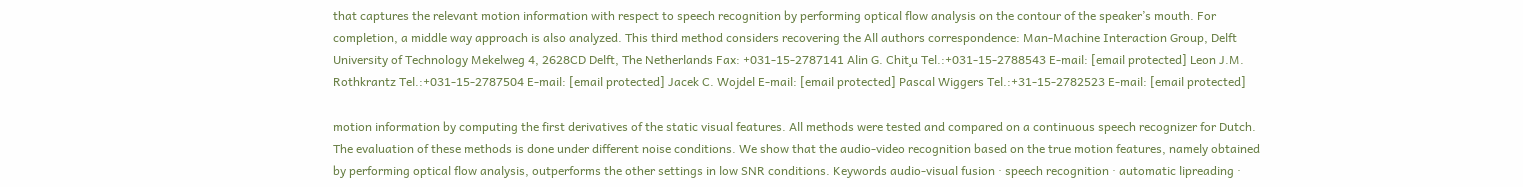that captures the relevant motion information with respect to speech recognition by performing optical flow analysis on the contour of the speaker’s mouth. For completion, a middle way approach is also analyzed. This third method considers recovering the All authors correspondence: Man-Machine Interaction Group, Delft University of Technology Mekelweg 4, 2628CD Delft, The Netherlands Fax: +031-15-2787141 Alin G. Chit¸u Tel.:+031-15-2788543 E-mail: [email protected] Leon J.M. Rothkrantz Tel.:+031-15-2787504 E-mail: [email protected] Jacek C. Wojdel E-mail: [email protected] Pascal Wiggers Tel.:+31-15-2782523 E-mail: [email protected]

motion information by computing the first derivatives of the static visual features. All methods were tested and compared on a continuous speech recognizer for Dutch. The evaluation of these methods is done under different noise conditions. We show that the audio-video recognition based on the true motion features, namely obtained by performing optical flow analysis, outperforms the other settings in low SNR conditions. Keywords audio-visual fusion · speech recognition · automatic lipreading ·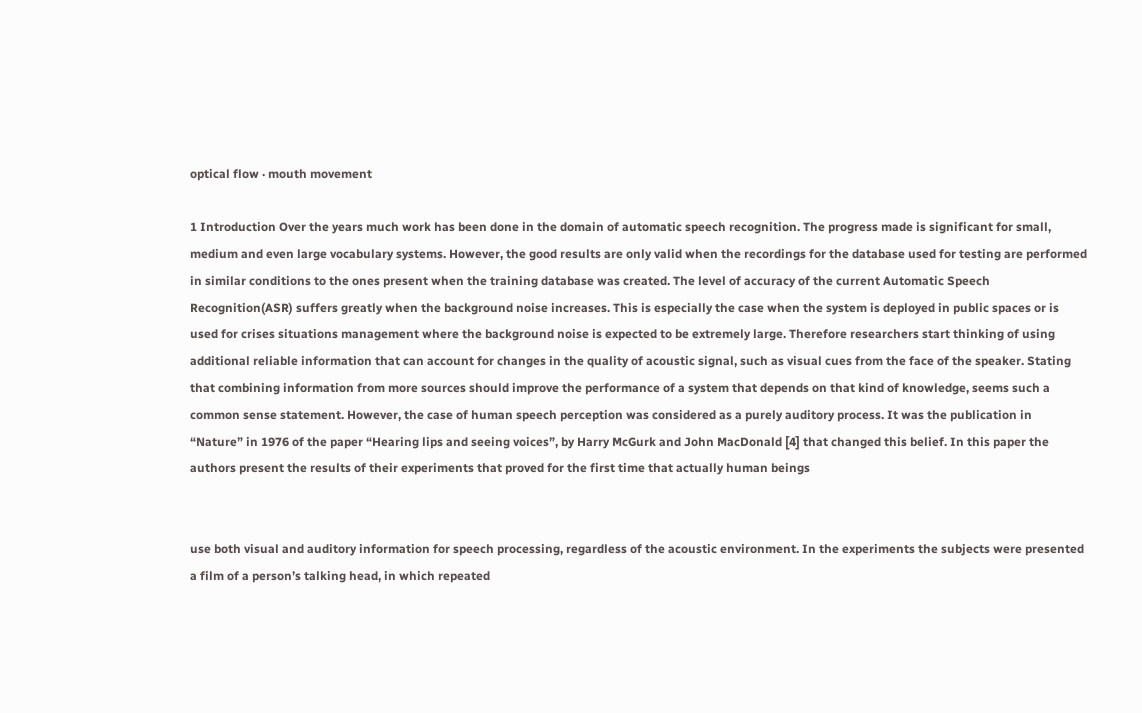optical flow · mouth movement

1 Introduction Over the years much work has been done in the domain of automatic speech recognition. The progress made is significant for small, medium and even large vocabulary systems. However, the good results are only valid when the recordings for the database used for testing are performed in similar conditions to the ones present when the training database was created. The level of accuracy of the current Automatic Speech Recognition(ASR) suffers greatly when the background noise increases. This is especially the case when the system is deployed in public spaces or is used for crises situations management where the background noise is expected to be extremely large. Therefore researchers start thinking of using additional reliable information that can account for changes in the quality of acoustic signal, such as visual cues from the face of the speaker. Stating that combining information from more sources should improve the performance of a system that depends on that kind of knowledge, seems such a common sense statement. However, the case of human speech perception was considered as a purely auditory process. It was the publication in “Nature” in 1976 of the paper “Hearing lips and seeing voices”, by Harry McGurk and John MacDonald [4] that changed this belief. In this paper the authors present the results of their experiments that proved for the first time that actually human beings


use both visual and auditory information for speech processing, regardless of the acoustic environment. In the experiments the subjects were presented a film of a person’s talking head, in which repeated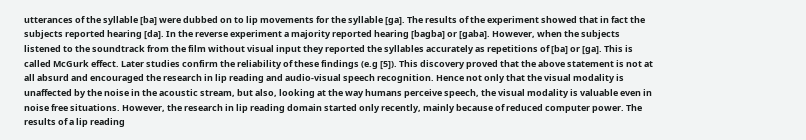utterances of the syllable [ba] were dubbed on to lip movements for the syllable [ga]. The results of the experiment showed that in fact the subjects reported hearing [da]. In the reverse experiment a majority reported hearing [bagba] or [gaba]. However, when the subjects listened to the soundtrack from the film without visual input they reported the syllables accurately as repetitions of [ba] or [ga]. This is called McGurk effect. Later studies confirm the reliability of these findings (e.g [5]). This discovery proved that the above statement is not at all absurd and encouraged the research in lip reading and audio-visual speech recognition. Hence not only that the visual modality is unaffected by the noise in the acoustic stream, but also, looking at the way humans perceive speech, the visual modality is valuable even in noise free situations. However, the research in lip reading domain started only recently, mainly because of reduced computer power. The results of a lip reading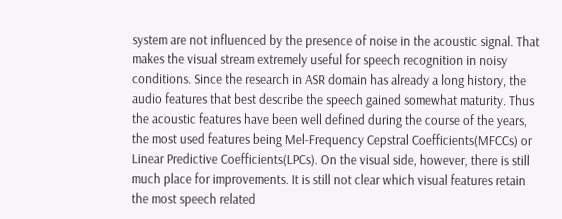system are not influenced by the presence of noise in the acoustic signal. That makes the visual stream extremely useful for speech recognition in noisy conditions. Since the research in ASR domain has already a long history, the audio features that best describe the speech gained somewhat maturity. Thus the acoustic features have been well defined during the course of the years, the most used features being Mel-Frequency Cepstral Coefficients(MFCCs) or Linear Predictive Coefficients(LPCs). On the visual side, however, there is still much place for improvements. It is still not clear which visual features retain the most speech related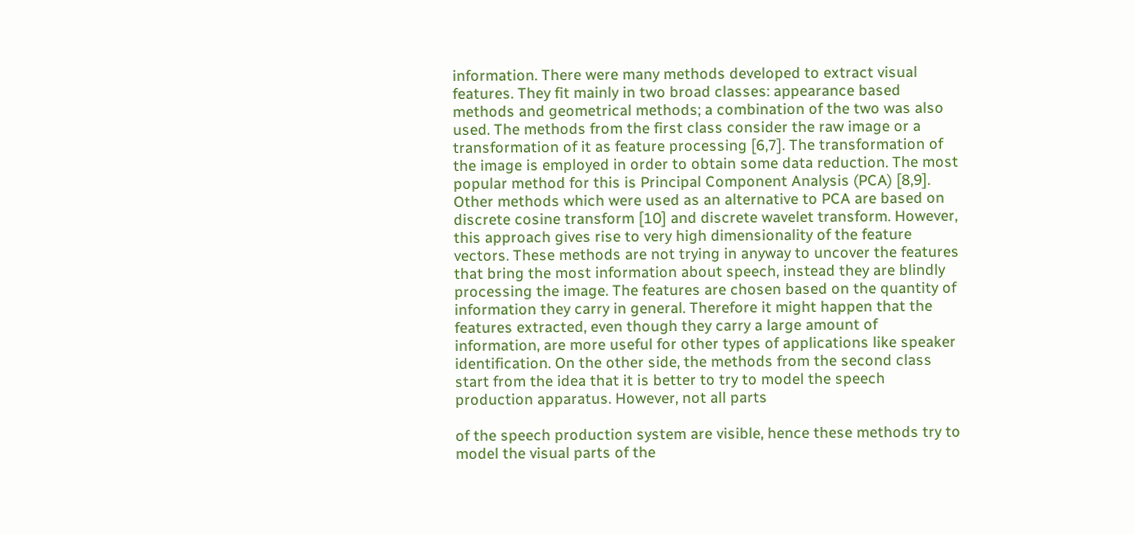information. There were many methods developed to extract visual features. They fit mainly in two broad classes: appearance based methods and geometrical methods; a combination of the two was also used. The methods from the first class consider the raw image or a transformation of it as feature processing [6,7]. The transformation of the image is employed in order to obtain some data reduction. The most popular method for this is Principal Component Analysis (PCA) [8,9]. Other methods which were used as an alternative to PCA are based on discrete cosine transform [10] and discrete wavelet transform. However, this approach gives rise to very high dimensionality of the feature vectors. These methods are not trying in anyway to uncover the features that bring the most information about speech, instead they are blindly processing the image. The features are chosen based on the quantity of information they carry in general. Therefore it might happen that the features extracted, even though they carry a large amount of information, are more useful for other types of applications like speaker identification. On the other side, the methods from the second class start from the idea that it is better to try to model the speech production apparatus. However, not all parts

of the speech production system are visible, hence these methods try to model the visual parts of the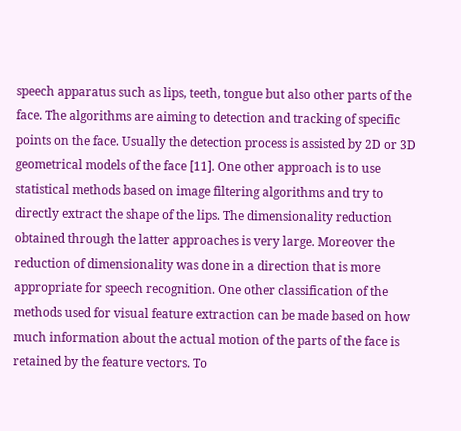speech apparatus such as lips, teeth, tongue but also other parts of the face. The algorithms are aiming to detection and tracking of specific points on the face. Usually the detection process is assisted by 2D or 3D geometrical models of the face [11]. One other approach is to use statistical methods based on image filtering algorithms and try to directly extract the shape of the lips. The dimensionality reduction obtained through the latter approaches is very large. Moreover the reduction of dimensionality was done in a direction that is more appropriate for speech recognition. One other classification of the methods used for visual feature extraction can be made based on how much information about the actual motion of the parts of the face is retained by the feature vectors. To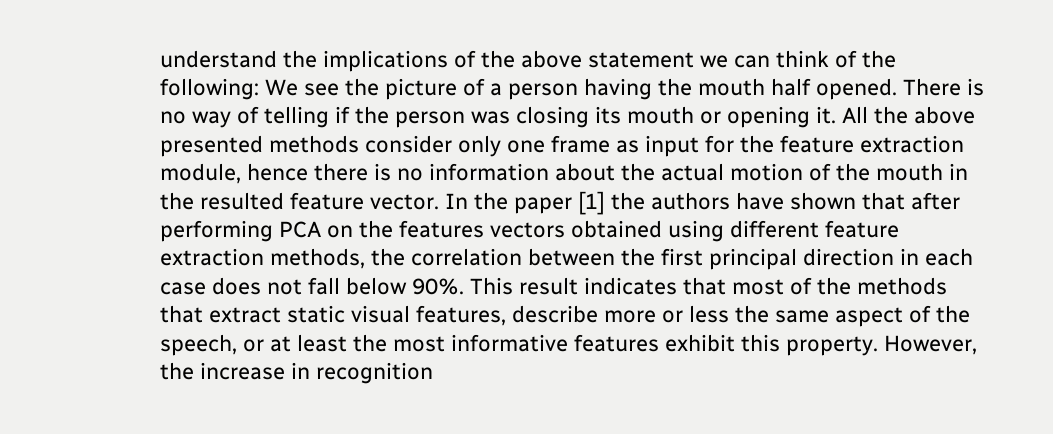understand the implications of the above statement we can think of the following: We see the picture of a person having the mouth half opened. There is no way of telling if the person was closing its mouth or opening it. All the above presented methods consider only one frame as input for the feature extraction module, hence there is no information about the actual motion of the mouth in the resulted feature vector. In the paper [1] the authors have shown that after performing PCA on the features vectors obtained using different feature extraction methods, the correlation between the first principal direction in each case does not fall below 90%. This result indicates that most of the methods that extract static visual features, describe more or less the same aspect of the speech, or at least the most informative features exhibit this property. However, the increase in recognition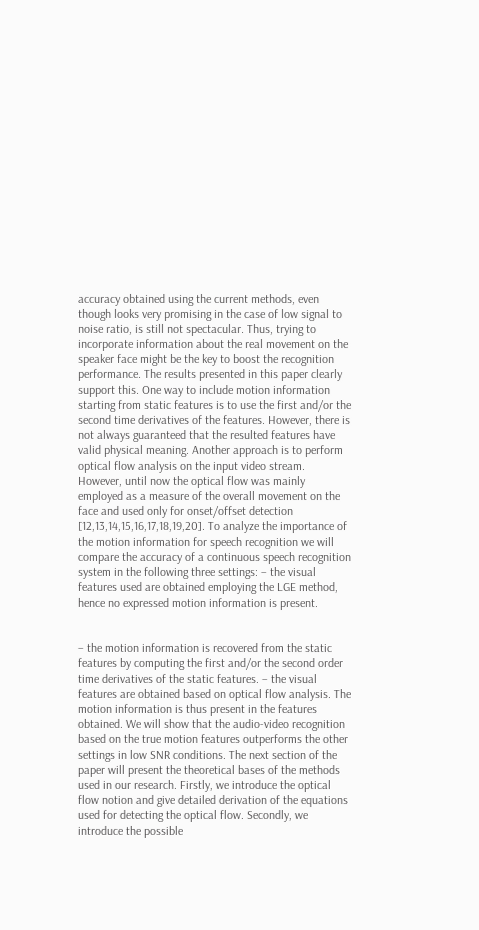accuracy obtained using the current methods, even though looks very promising in the case of low signal to noise ratio, is still not spectacular. Thus, trying to incorporate information about the real movement on the speaker face might be the key to boost the recognition performance. The results presented in this paper clearly support this. One way to include motion information starting from static features is to use the first and/or the second time derivatives of the features. However, there is not always guaranteed that the resulted features have valid physical meaning. Another approach is to perform optical flow analysis on the input video stream. However, until now the optical flow was mainly employed as a measure of the overall movement on the face and used only for onset/offset detection [12,13,14,15,16,17,18,19,20]. To analyze the importance of the motion information for speech recognition we will compare the accuracy of a continuous speech recognition system in the following three settings: – the visual features used are obtained employing the LGE method, hence no expressed motion information is present.


– the motion information is recovered from the static features by computing the first and/or the second order time derivatives of the static features. – the visual features are obtained based on optical flow analysis. The motion information is thus present in the features obtained. We will show that the audio-video recognition based on the true motion features outperforms the other settings in low SNR conditions. The next section of the paper will present the theoretical bases of the methods used in our research. Firstly, we introduce the optical flow notion and give detailed derivation of the equations used for detecting the optical flow. Secondly, we introduce the possible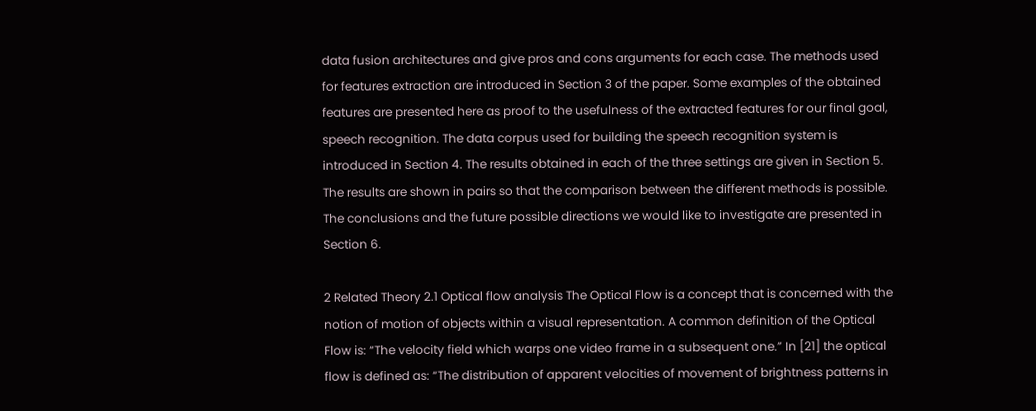data fusion architectures and give pros and cons arguments for each case. The methods used for features extraction are introduced in Section 3 of the paper. Some examples of the obtained features are presented here as proof to the usefulness of the extracted features for our final goal, speech recognition. The data corpus used for building the speech recognition system is introduced in Section 4. The results obtained in each of the three settings are given in Section 5. The results are shown in pairs so that the comparison between the different methods is possible. The conclusions and the future possible directions we would like to investigate are presented in Section 6.

2 Related Theory 2.1 Optical flow analysis The Optical Flow is a concept that is concerned with the notion of motion of objects within a visual representation. A common definition of the Optical Flow is: “The velocity field which warps one video frame in a subsequent one.” In [21] the optical flow is defined as: “The distribution of apparent velocities of movement of brightness patterns in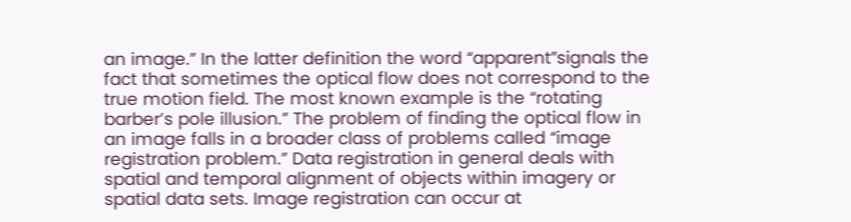an image.” In the latter definition the word “apparent”signals the fact that sometimes the optical flow does not correspond to the true motion field. The most known example is the “rotating barber’s pole illusion.” The problem of finding the optical flow in an image falls in a broader class of problems called “image registration problem.” Data registration in general deals with spatial and temporal alignment of objects within imagery or spatial data sets. Image registration can occur at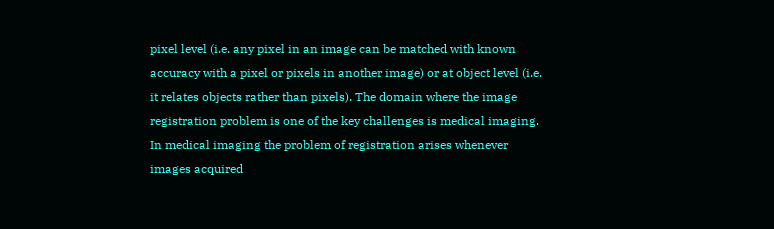pixel level (i.e. any pixel in an image can be matched with known accuracy with a pixel or pixels in another image) or at object level (i.e. it relates objects rather than pixels). The domain where the image registration problem is one of the key challenges is medical imaging. In medical imaging the problem of registration arises whenever images acquired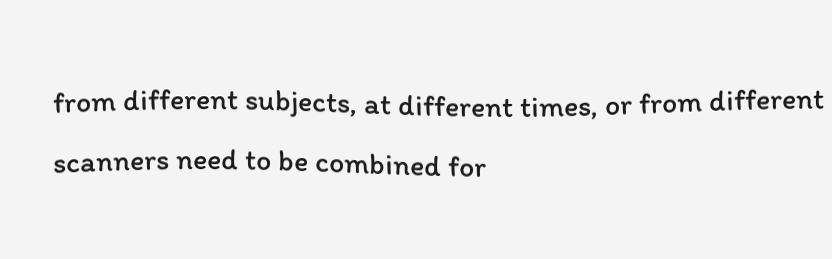from different subjects, at different times, or from different scanners need to be combined for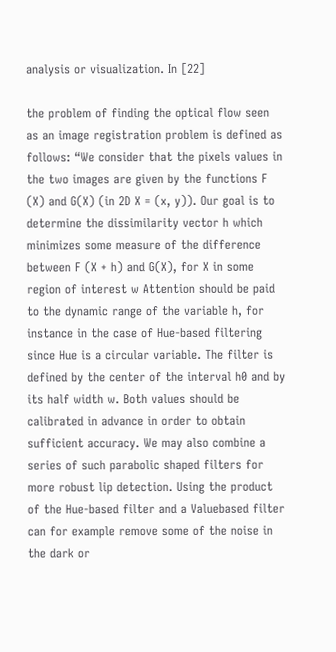analysis or visualization. In [22]

the problem of finding the optical flow seen as an image registration problem is defined as follows: “We consider that the pixels values in the two images are given by the functions F (X) and G(X) (in 2D X = (x, y)). Our goal is to determine the dissimilarity vector h which minimizes some measure of the difference between F (X + h) and G(X), for X in some region of interest w Attention should be paid to the dynamic range of the variable h, for instance in the case of Hue-based filtering since Hue is a circular variable. The filter is defined by the center of the interval h0 and by its half width w. Both values should be calibrated in advance in order to obtain sufficient accuracy. We may also combine a series of such parabolic shaped filters for more robust lip detection. Using the product of the Hue-based filter and a Valuebased filter can for example remove some of the noise in the dark or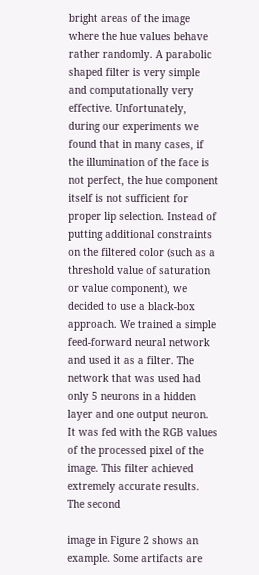bright areas of the image where the hue values behave rather randomly. A parabolic shaped filter is very simple and computationally very effective. Unfortunately, during our experiments we found that in many cases, if the illumination of the face is not perfect, the hue component itself is not sufficient for proper lip selection. Instead of putting additional constraints on the filtered color (such as a threshold value of saturation or value component), we decided to use a black-box approach. We trained a simple feed-forward neural network and used it as a filter. The network that was used had only 5 neurons in a hidden layer and one output neuron. It was fed with the RGB values of the processed pixel of the image. This filter achieved extremely accurate results. The second

image in Figure 2 shows an example. Some artifacts are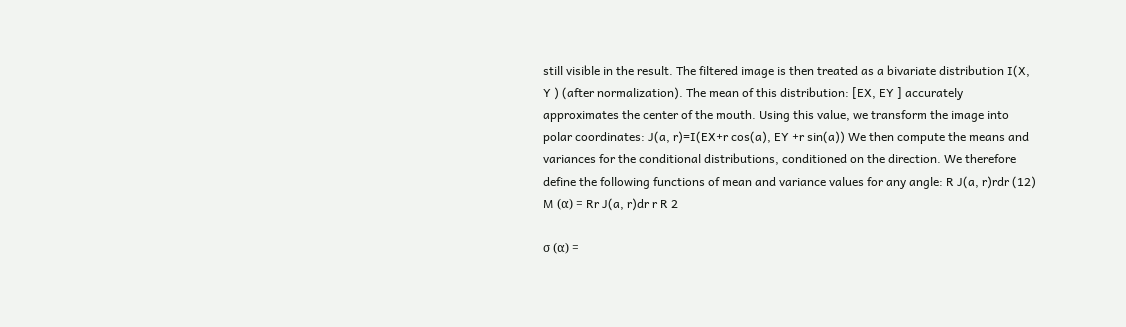still visible in the result. The filtered image is then treated as a bivariate distribution I(X, Y ) (after normalization). The mean of this distribution: [EX, EY ] accurately approximates the center of the mouth. Using this value, we transform the image into polar coordinates: J(a, r)=I(EX+r cos(a), EY +r sin(a)) We then compute the means and variances for the conditional distributions, conditioned on the direction. We therefore define the following functions of mean and variance values for any angle: R J(a, r)rdr (12) M (α) = Rr J(a, r)dr r R 2

σ (α) =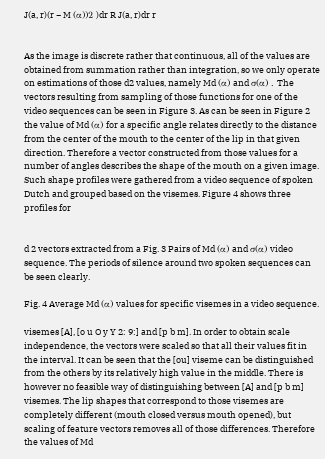J(a, r)(r − M (α))2 )dr R J(a, r)dr r


As the image is discrete rather that continuous, all of the values are obtained from summation rather than integration, so we only operate on estimations of those d2 values, namely Md (α) and σ(α) . The vectors resulting from sampling of those functions for one of the video sequences can be seen in Figure 3. As can be seen in Figure 2 the value of Md (α) for a specific angle relates directly to the distance from the center of the mouth to the center of the lip in that given direction. Therefore a vector constructed from those values for a number of angles describes the shape of the mouth on a given image. Such shape profiles were gathered from a video sequence of spoken Dutch and grouped based on the visemes. Figure 4 shows three profiles for


d 2 vectors extracted from a Fig. 3 Pairs of Md (α) and σ(α) video sequence. The periods of silence around two spoken sequences can be seen clearly.

Fig. 4 Average Md (α) values for specific visemes in a video sequence.

visemes [A], [o u O y Y 2: 9:] and [p b m]. In order to obtain scale independence, the vectors were scaled so that all their values fit in the interval. It can be seen that the [ou] viseme can be distinguished from the others by its relatively high value in the middle. There is however no feasible way of distinguishing between [A] and [p b m] visemes. The lip shapes that correspond to those visemes are completely different (mouth closed versus mouth opened), but scaling of feature vectors removes all of those differences. Therefore the values of Md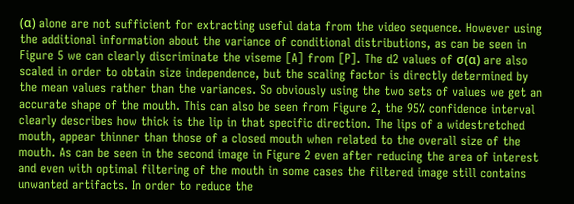(α) alone are not sufficient for extracting useful data from the video sequence. However using the additional information about the variance of conditional distributions, as can be seen in Figure 5 we can clearly discriminate the viseme [A] from [P]. The d2 values of σ(α) are also scaled in order to obtain size independence, but the scaling factor is directly determined by the mean values rather than the variances. So obviously using the two sets of values we get an accurate shape of the mouth. This can also be seen from Figure 2, the 95% confidence interval clearly describes how thick is the lip in that specific direction. The lips of a widestretched mouth, appear thinner than those of a closed mouth when related to the overall size of the mouth. As can be seen in the second image in Figure 2 even after reducing the area of interest and even with optimal filtering of the mouth in some cases the filtered image still contains unwanted artifacts. In order to reduce the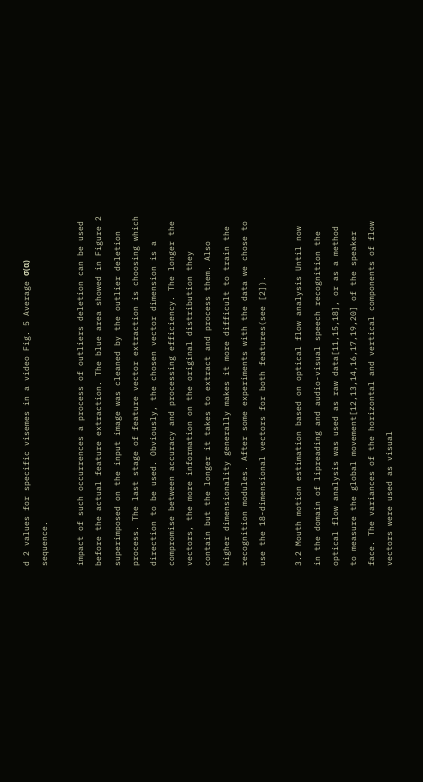d 2 values for specific visemes in a video Fig. 5 Average σ(α) sequence.

impact of such occurrences a process of outliers deletion can be used before the actual feature extraction. The blue area showed in Figure 2 superimposed on the input image was cleaned by the outlier deletion process. The last stage of feature vector extraction is choosing which direction to be used. Obviously, the chosen vector dimension is a compromise between accuracy and processing efficiency. The longer the vectors, the more information on the original distribution they contain but the longer it takes to extract and process them. Also higher dimensionality generally makes it more difficult to train the recognition modules. After some experiments with the data we chose to use the 18-dimensional vectors for both features(see [2]).

3.2 Mouth motion estimation based on optical flow analysis Until now in the domain of lipreading and audio-visual speech recognition the optical flow analysis was used as raw data[11,15,18], or as a method to measure the global movement[12,13,14,16,17,19,20] of the speaker face. The variances of the horizontal and vertical components of flow vectors were used as visual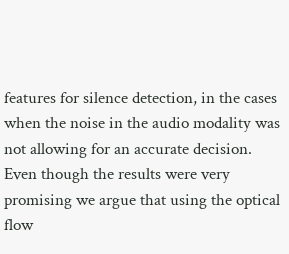features for silence detection, in the cases when the noise in the audio modality was not allowing for an accurate decision. Even though the results were very promising we argue that using the optical flow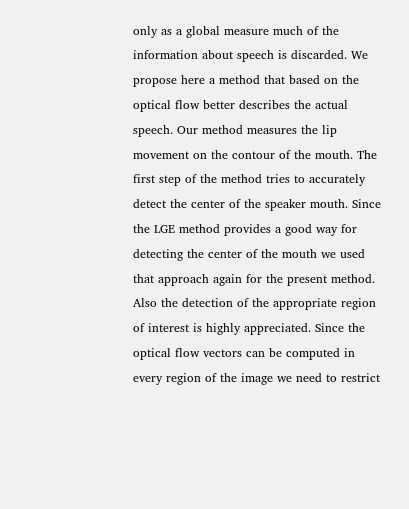only as a global measure much of the information about speech is discarded. We propose here a method that based on the optical flow better describes the actual speech. Our method measures the lip movement on the contour of the mouth. The first step of the method tries to accurately detect the center of the speaker mouth. Since the LGE method provides a good way for detecting the center of the mouth we used that approach again for the present method. Also the detection of the appropriate region of interest is highly appreciated. Since the optical flow vectors can be computed in every region of the image we need to restrict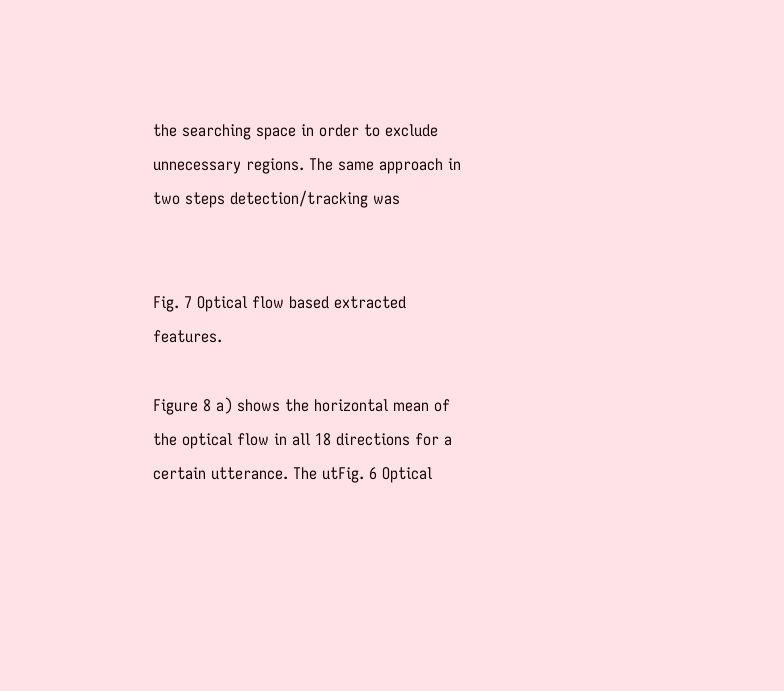the searching space in order to exclude unnecessary regions. The same approach in two steps detection/tracking was


Fig. 7 Optical flow based extracted features.

Figure 8 a) shows the horizontal mean of the optical flow in all 18 directions for a certain utterance. The utFig. 6 Optical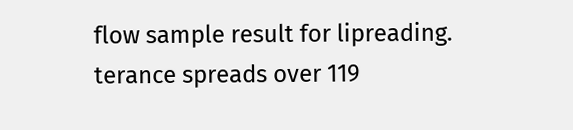flow sample result for lipreading. terance spreads over 119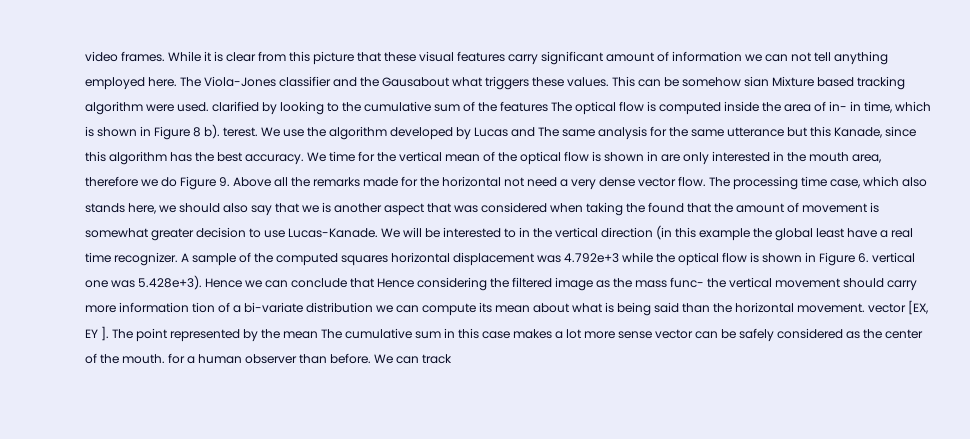video frames. While it is clear from this picture that these visual features carry significant amount of information we can not tell anything employed here. The Viola-Jones classifier and the Gausabout what triggers these values. This can be somehow sian Mixture based tracking algorithm were used. clarified by looking to the cumulative sum of the features The optical flow is computed inside the area of in- in time, which is shown in Figure 8 b). terest. We use the algorithm developed by Lucas and The same analysis for the same utterance but this Kanade, since this algorithm has the best accuracy. We time for the vertical mean of the optical flow is shown in are only interested in the mouth area, therefore we do Figure 9. Above all the remarks made for the horizontal not need a very dense vector flow. The processing time case, which also stands here, we should also say that we is another aspect that was considered when taking the found that the amount of movement is somewhat greater decision to use Lucas-Kanade. We will be interested to in the vertical direction (in this example the global least have a real time recognizer. A sample of the computed squares horizontal displacement was 4.792e+3 while the optical flow is shown in Figure 6. vertical one was 5.428e+3). Hence we can conclude that Hence considering the filtered image as the mass func- the vertical movement should carry more information tion of a bi-variate distribution we can compute its mean about what is being said than the horizontal movement. vector [EX, EY ]. The point represented by the mean The cumulative sum in this case makes a lot more sense vector can be safely considered as the center of the mouth. for a human observer than before. We can track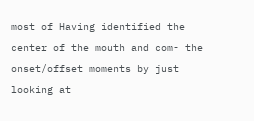most of Having identified the center of the mouth and com- the onset/offset moments by just looking at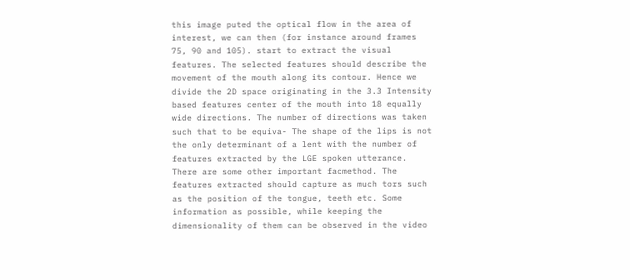this image puted the optical flow in the area of interest, we can then (for instance around frames 75, 90 and 105). start to extract the visual features. The selected features should describe the movement of the mouth along its contour. Hence we divide the 2D space originating in the 3.3 Intensity based features center of the mouth into 18 equally wide directions. The number of directions was taken such that to be equiva- The shape of the lips is not the only determinant of a lent with the number of features extracted by the LGE spoken utterance. There are some other important facmethod. The features extracted should capture as much tors such as the position of the tongue, teeth etc. Some information as possible, while keeping the dimensionality of them can be observed in the video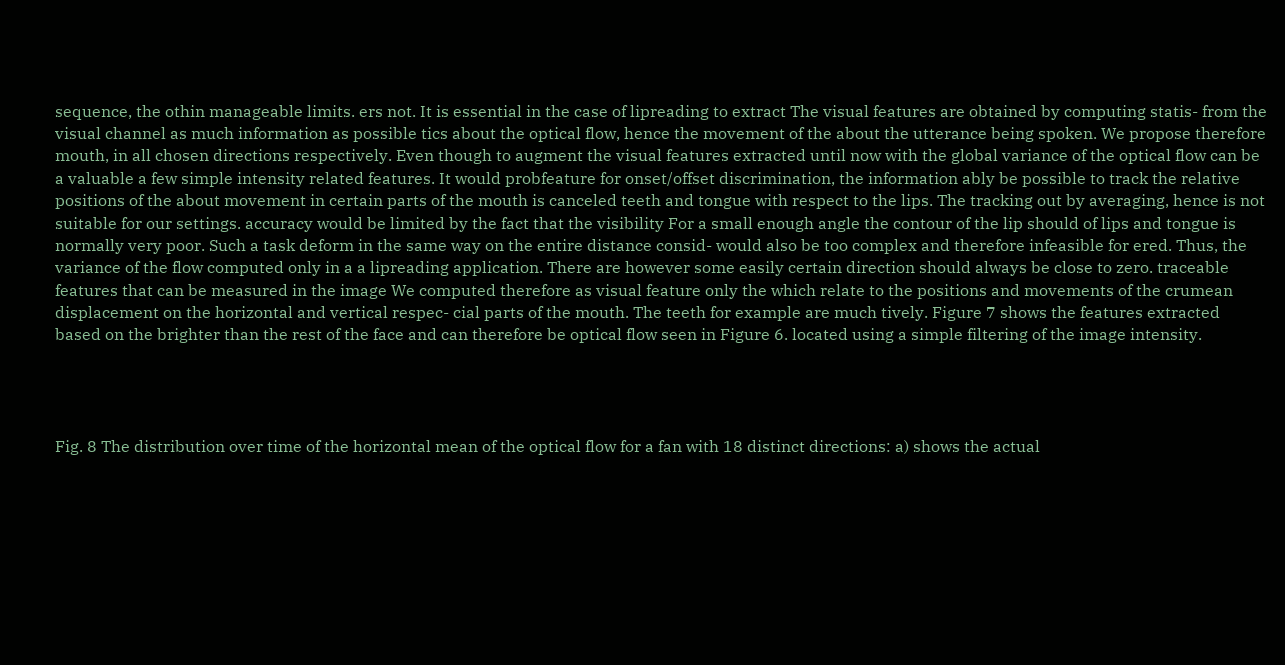sequence, the othin manageable limits. ers not. It is essential in the case of lipreading to extract The visual features are obtained by computing statis- from the visual channel as much information as possible tics about the optical flow, hence the movement of the about the utterance being spoken. We propose therefore mouth, in all chosen directions respectively. Even though to augment the visual features extracted until now with the global variance of the optical flow can be a valuable a few simple intensity related features. It would probfeature for onset/offset discrimination, the information ably be possible to track the relative positions of the about movement in certain parts of the mouth is canceled teeth and tongue with respect to the lips. The tracking out by averaging, hence is not suitable for our settings. accuracy would be limited by the fact that the visibility For a small enough angle the contour of the lip should of lips and tongue is normally very poor. Such a task deform in the same way on the entire distance consid- would also be too complex and therefore infeasible for ered. Thus, the variance of the flow computed only in a a lipreading application. There are however some easily certain direction should always be close to zero. traceable features that can be measured in the image We computed therefore as visual feature only the which relate to the positions and movements of the crumean displacement on the horizontal and vertical respec- cial parts of the mouth. The teeth for example are much tively. Figure 7 shows the features extracted based on the brighter than the rest of the face and can therefore be optical flow seen in Figure 6. located using a simple filtering of the image intensity.




Fig. 8 The distribution over time of the horizontal mean of the optical flow for a fan with 18 distinct directions: a) shows the actual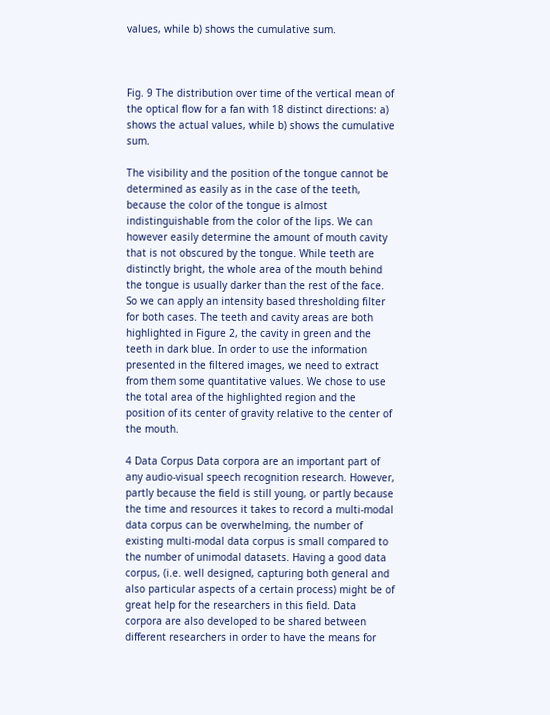values, while b) shows the cumulative sum.



Fig. 9 The distribution over time of the vertical mean of the optical flow for a fan with 18 distinct directions: a) shows the actual values, while b) shows the cumulative sum.

The visibility and the position of the tongue cannot be determined as easily as in the case of the teeth, because the color of the tongue is almost indistinguishable from the color of the lips. We can however easily determine the amount of mouth cavity that is not obscured by the tongue. While teeth are distinctly bright, the whole area of the mouth behind the tongue is usually darker than the rest of the face. So we can apply an intensity based thresholding filter for both cases. The teeth and cavity areas are both highlighted in Figure 2, the cavity in green and the teeth in dark blue. In order to use the information presented in the filtered images, we need to extract from them some quantitative values. We chose to use the total area of the highlighted region and the position of its center of gravity relative to the center of the mouth.

4 Data Corpus Data corpora are an important part of any audio-visual speech recognition research. However, partly because the field is still young, or partly because the time and resources it takes to record a multi-modal data corpus can be overwhelming, the number of existing multi-modal data corpus is small compared to the number of unimodal datasets. Having a good data corpus, (i.e. well designed, capturing both general and also particular aspects of a certain process) might be of great help for the researchers in this field. Data corpora are also developed to be shared between different researchers in order to have the means for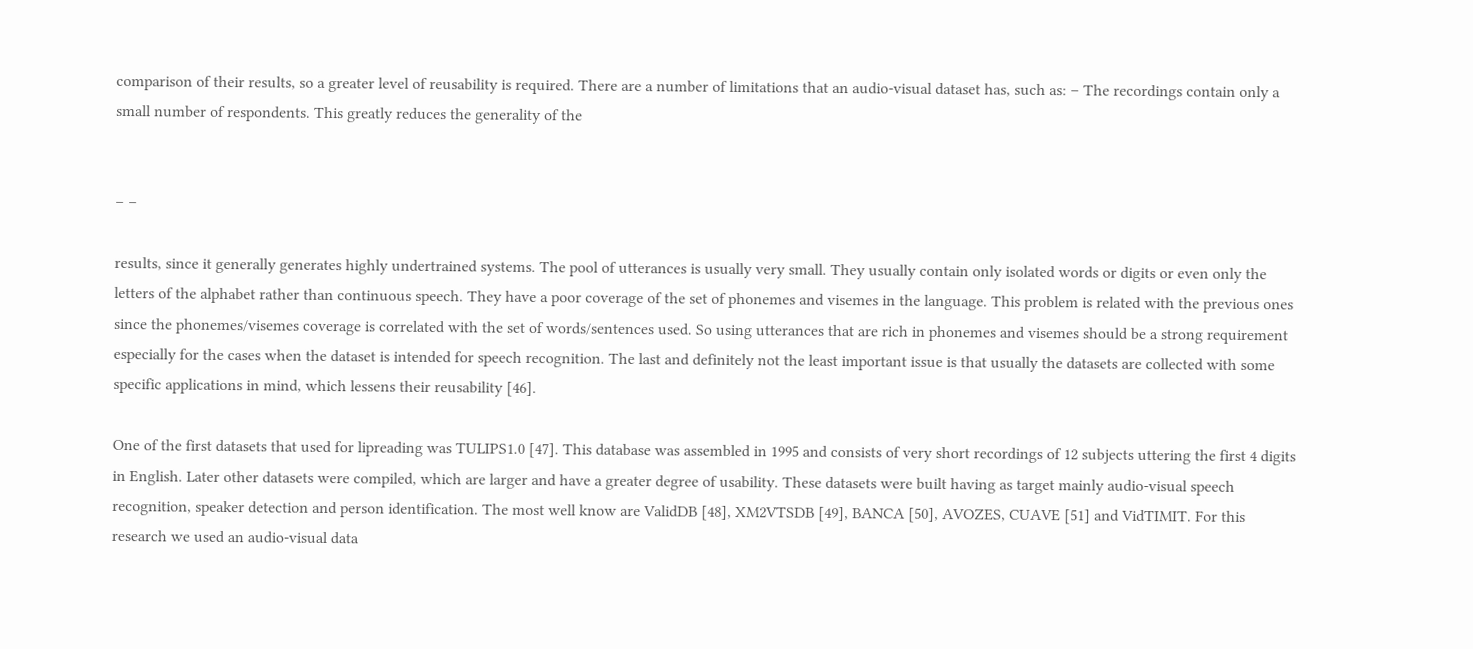comparison of their results, so a greater level of reusability is required. There are a number of limitations that an audio-visual dataset has, such as: – The recordings contain only a small number of respondents. This greatly reduces the generality of the


– –

results, since it generally generates highly undertrained systems. The pool of utterances is usually very small. They usually contain only isolated words or digits or even only the letters of the alphabet rather than continuous speech. They have a poor coverage of the set of phonemes and visemes in the language. This problem is related with the previous ones since the phonemes/visemes coverage is correlated with the set of words/sentences used. So using utterances that are rich in phonemes and visemes should be a strong requirement especially for the cases when the dataset is intended for speech recognition. The last and definitely not the least important issue is that usually the datasets are collected with some specific applications in mind, which lessens their reusability [46].

One of the first datasets that used for lipreading was TULIPS1.0 [47]. This database was assembled in 1995 and consists of very short recordings of 12 subjects uttering the first 4 digits in English. Later other datasets were compiled, which are larger and have a greater degree of usability. These datasets were built having as target mainly audio-visual speech recognition, speaker detection and person identification. The most well know are ValidDB [48], XM2VTSDB [49], BANCA [50], AVOZES, CUAVE [51] and VidTIMIT. For this research we used an audio-visual data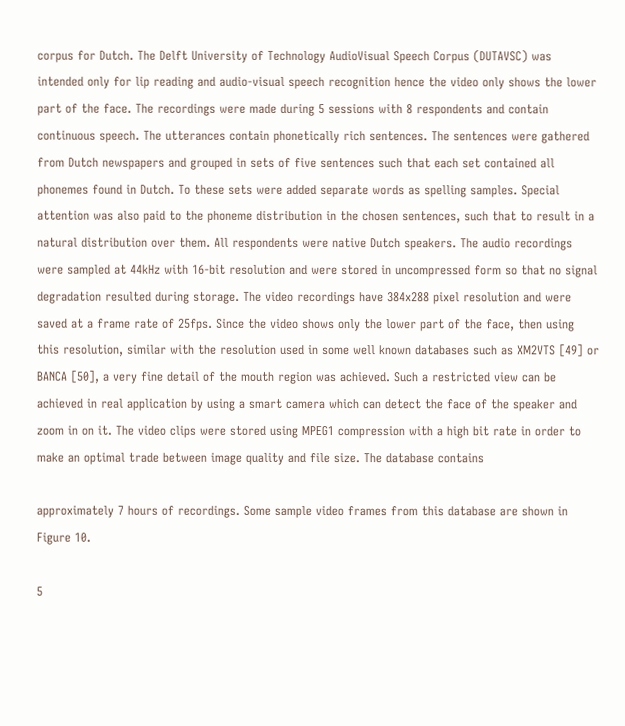corpus for Dutch. The Delft University of Technology AudioVisual Speech Corpus (DUTAVSC) was intended only for lip reading and audio-visual speech recognition hence the video only shows the lower part of the face. The recordings were made during 5 sessions with 8 respondents and contain continuous speech. The utterances contain phonetically rich sentences. The sentences were gathered from Dutch newspapers and grouped in sets of five sentences such that each set contained all phonemes found in Dutch. To these sets were added separate words as spelling samples. Special attention was also paid to the phoneme distribution in the chosen sentences, such that to result in a natural distribution over them. All respondents were native Dutch speakers. The audio recordings were sampled at 44kHz with 16-bit resolution and were stored in uncompressed form so that no signal degradation resulted during storage. The video recordings have 384x288 pixel resolution and were saved at a frame rate of 25fps. Since the video shows only the lower part of the face, then using this resolution, similar with the resolution used in some well known databases such as XM2VTS [49] or BANCA [50], a very fine detail of the mouth region was achieved. Such a restricted view can be achieved in real application by using a smart camera which can detect the face of the speaker and zoom in on it. The video clips were stored using MPEG1 compression with a high bit rate in order to make an optimal trade between image quality and file size. The database contains

approximately 7 hours of recordings. Some sample video frames from this database are shown in Figure 10.

5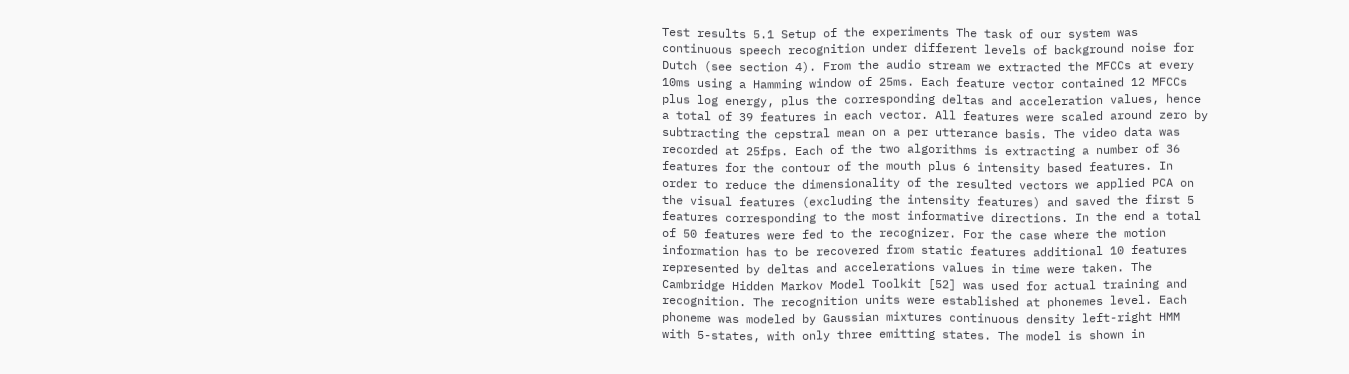Test results 5.1 Setup of the experiments The task of our system was continuous speech recognition under different levels of background noise for Dutch (see section 4). From the audio stream we extracted the MFCCs at every 10ms using a Hamming window of 25ms. Each feature vector contained 12 MFCCs plus log energy, plus the corresponding deltas and acceleration values, hence a total of 39 features in each vector. All features were scaled around zero by subtracting the cepstral mean on a per utterance basis. The video data was recorded at 25fps. Each of the two algorithms is extracting a number of 36 features for the contour of the mouth plus 6 intensity based features. In order to reduce the dimensionality of the resulted vectors we applied PCA on the visual features (excluding the intensity features) and saved the first 5 features corresponding to the most informative directions. In the end a total of 50 features were fed to the recognizer. For the case where the motion information has to be recovered from static features additional 10 features represented by deltas and accelerations values in time were taken. The Cambridge Hidden Markov Model Toolkit [52] was used for actual training and recognition. The recognition units were established at phonemes level. Each phoneme was modeled by Gaussian mixtures continuous density left-right HMM with 5-states, with only three emitting states. The model is shown in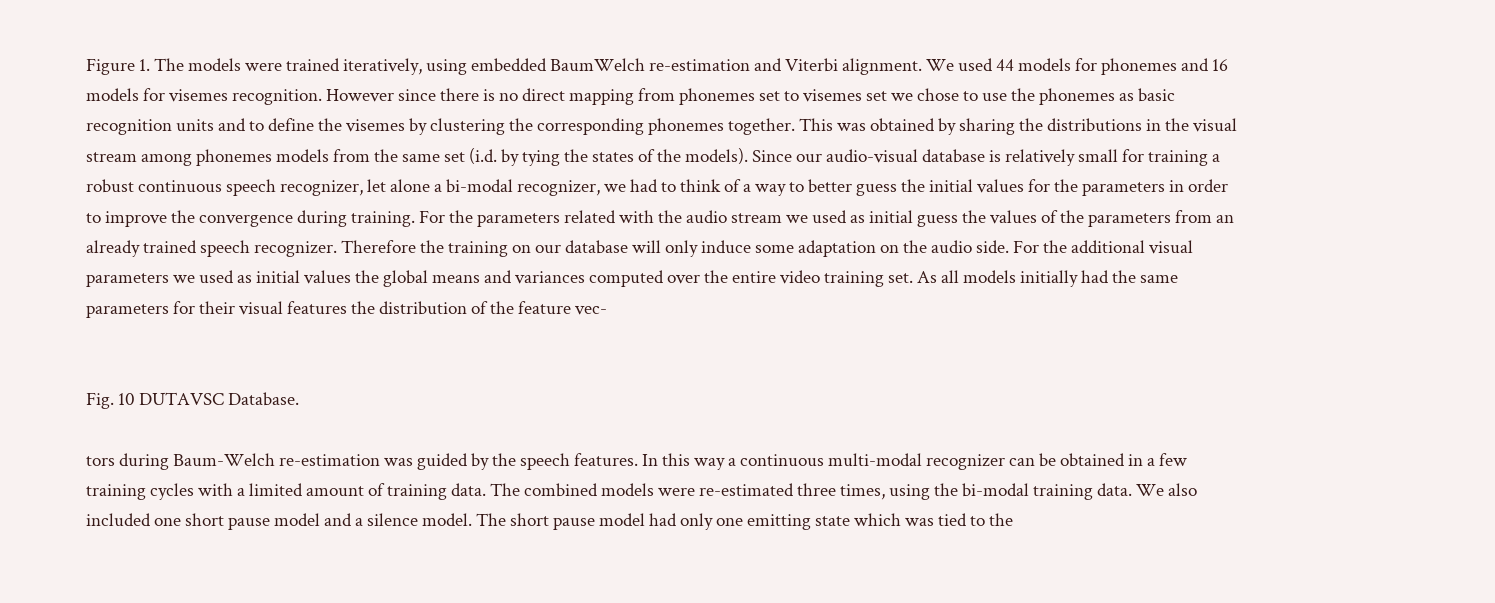Figure 1. The models were trained iteratively, using embedded BaumWelch re-estimation and Viterbi alignment. We used 44 models for phonemes and 16 models for visemes recognition. However since there is no direct mapping from phonemes set to visemes set we chose to use the phonemes as basic recognition units and to define the visemes by clustering the corresponding phonemes together. This was obtained by sharing the distributions in the visual stream among phonemes models from the same set (i.d. by tying the states of the models). Since our audio-visual database is relatively small for training a robust continuous speech recognizer, let alone a bi-modal recognizer, we had to think of a way to better guess the initial values for the parameters in order to improve the convergence during training. For the parameters related with the audio stream we used as initial guess the values of the parameters from an already trained speech recognizer. Therefore the training on our database will only induce some adaptation on the audio side. For the additional visual parameters we used as initial values the global means and variances computed over the entire video training set. As all models initially had the same parameters for their visual features the distribution of the feature vec-


Fig. 10 DUTAVSC Database.

tors during Baum-Welch re-estimation was guided by the speech features. In this way a continuous multi-modal recognizer can be obtained in a few training cycles with a limited amount of training data. The combined models were re-estimated three times, using the bi-modal training data. We also included one short pause model and a silence model. The short pause model had only one emitting state which was tied to the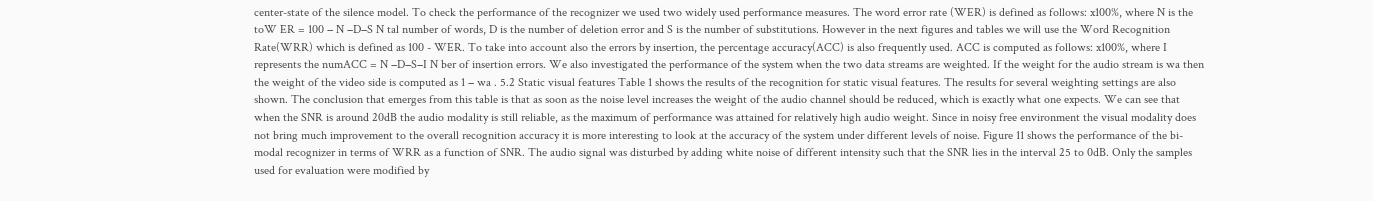center-state of the silence model. To check the performance of the recognizer we used two widely used performance measures. The word error rate (WER) is defined as follows: x100%, where N is the toW ER = 100 − N −D−S N tal number of words, D is the number of deletion error and S is the number of substitutions. However in the next figures and tables we will use the Word Recognition Rate(WRR) which is defined as 100 - WER. To take into account also the errors by insertion, the percentage accuracy(ACC) is also frequently used. ACC is computed as follows: x100%, where I represents the numACC = N −D−S−I N ber of insertion errors. We also investigated the performance of the system when the two data streams are weighted. If the weight for the audio stream is wa then the weight of the video side is computed as 1 − wa . 5.2 Static visual features Table 1 shows the results of the recognition for static visual features. The results for several weighting settings are also shown. The conclusion that emerges from this table is that as soon as the noise level increases the weight of the audio channel should be reduced, which is exactly what one expects. We can see that when the SNR is around 20dB the audio modality is still reliable, as the maximum of performance was attained for relatively high audio weight. Since in noisy free environment the visual modality does not bring much improvement to the overall recognition accuracy it is more interesting to look at the accuracy of the system under different levels of noise. Figure 11 shows the performance of the bi-modal recognizer in terms of WRR as a function of SNR. The audio signal was disturbed by adding white noise of different intensity such that the SNR lies in the interval 25 to 0dB. Only the samples used for evaluation were modified by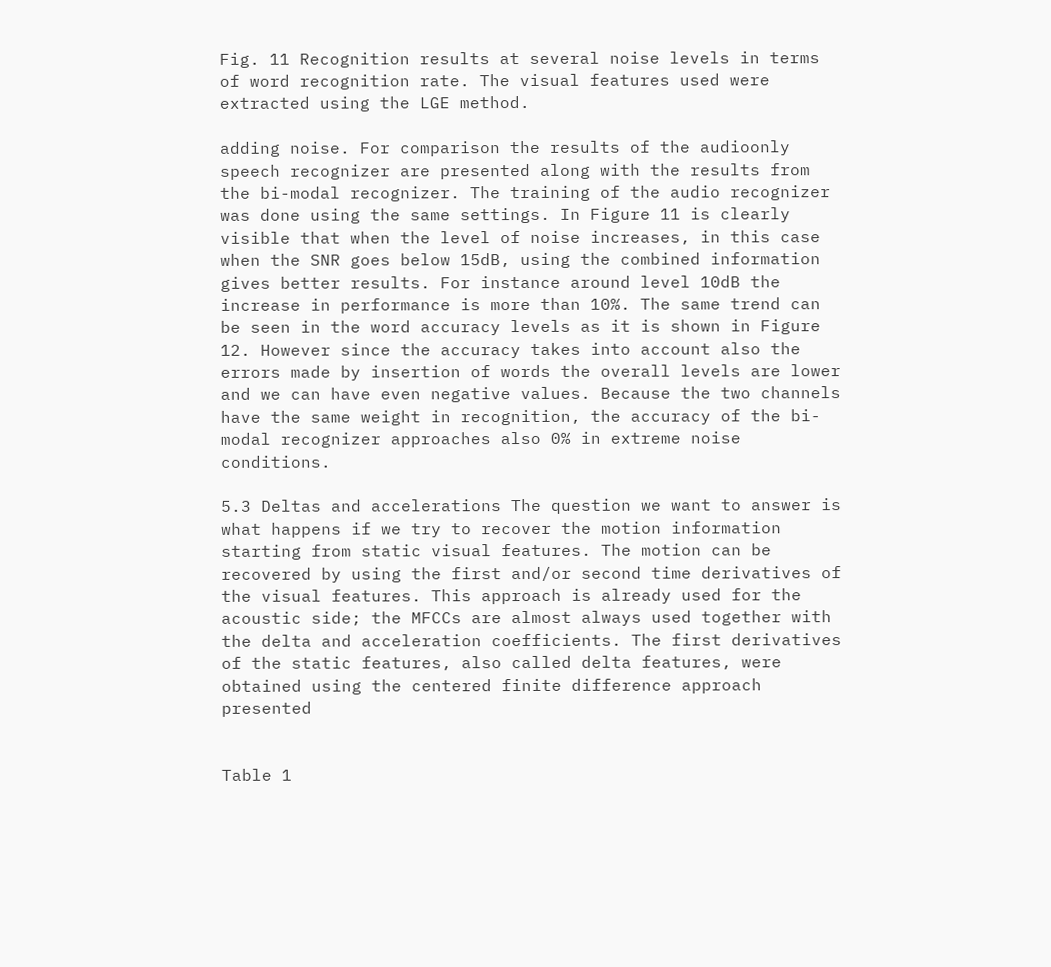Fig. 11 Recognition results at several noise levels in terms of word recognition rate. The visual features used were extracted using the LGE method.

adding noise. For comparison the results of the audioonly speech recognizer are presented along with the results from the bi-modal recognizer. The training of the audio recognizer was done using the same settings. In Figure 11 is clearly visible that when the level of noise increases, in this case when the SNR goes below 15dB, using the combined information gives better results. For instance around level 10dB the increase in performance is more than 10%. The same trend can be seen in the word accuracy levels as it is shown in Figure 12. However since the accuracy takes into account also the errors made by insertion of words the overall levels are lower and we can have even negative values. Because the two channels have the same weight in recognition, the accuracy of the bi-modal recognizer approaches also 0% in extreme noise conditions.

5.3 Deltas and accelerations The question we want to answer is what happens if we try to recover the motion information starting from static visual features. The motion can be recovered by using the first and/or second time derivatives of the visual features. This approach is already used for the acoustic side; the MFCCs are almost always used together with the delta and acceleration coefficients. The first derivatives of the static features, also called delta features, were obtained using the centered finite difference approach presented


Table 1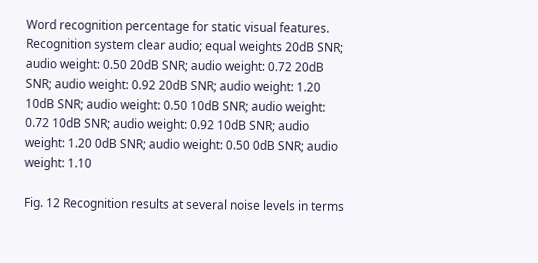Word recognition percentage for static visual features. Recognition system clear audio; equal weights 20dB SNR; audio weight: 0.50 20dB SNR; audio weight: 0.72 20dB SNR; audio weight: 0.92 20dB SNR; audio weight: 1.20 10dB SNR; audio weight: 0.50 10dB SNR; audio weight: 0.72 10dB SNR; audio weight: 0.92 10dB SNR; audio weight: 1.20 0dB SNR; audio weight: 0.50 0dB SNR; audio weight: 1.10

Fig. 12 Recognition results at several noise levels in terms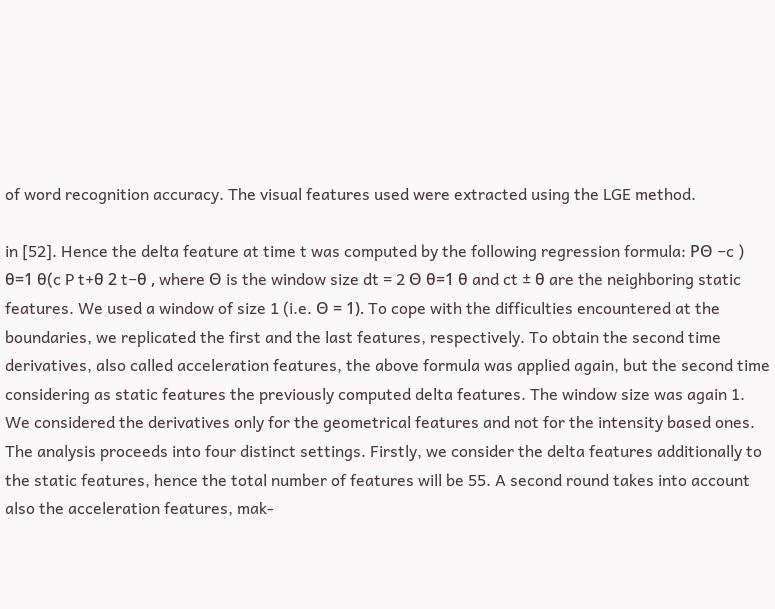of word recognition accuracy. The visual features used were extracted using the LGE method.

in [52]. Hence the delta feature at time t was computed by the following regression formula: PΘ −c ) θ=1 θ(c P t+θ 2 t−θ , where Θ is the window size dt = 2 Θ θ=1 θ and ct ± θ are the neighboring static features. We used a window of size 1 (i.e. Θ = 1). To cope with the difficulties encountered at the boundaries, we replicated the first and the last features, respectively. To obtain the second time derivatives, also called acceleration features, the above formula was applied again, but the second time considering as static features the previously computed delta features. The window size was again 1. We considered the derivatives only for the geometrical features and not for the intensity based ones. The analysis proceeds into four distinct settings. Firstly, we consider the delta features additionally to the static features, hence the total number of features will be 55. A second round takes into account also the acceleration features, mak-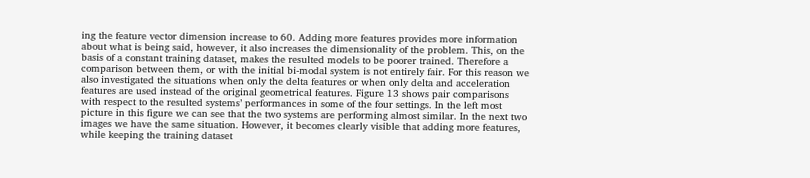ing the feature vector dimension increase to 60. Adding more features provides more information about what is being said, however, it also increases the dimensionality of the problem. This, on the basis of a constant training dataset, makes the resulted models to be poorer trained. Therefore a comparison between them, or with the initial bi-modal system is not entirely fair. For this reason we also investigated the situations when only the delta features or when only delta and acceleration features are used instead of the original geometrical features. Figure 13 shows pair comparisons with respect to the resulted systems’ performances in some of the four settings. In the left most picture in this figure we can see that the two systems are performing almost similar. In the next two images we have the same situation. However, it becomes clearly visible that adding more features, while keeping the training dataset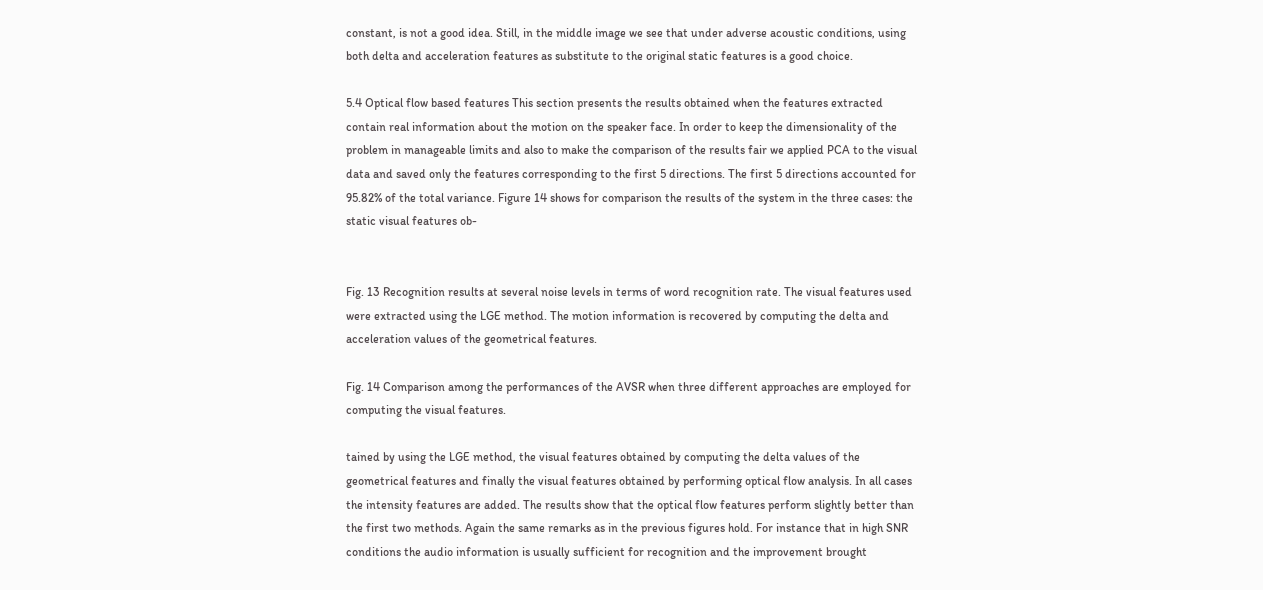constant, is not a good idea. Still, in the middle image we see that under adverse acoustic conditions, using both delta and acceleration features as substitute to the original static features is a good choice.

5.4 Optical flow based features This section presents the results obtained when the features extracted contain real information about the motion on the speaker face. In order to keep the dimensionality of the problem in manageable limits and also to make the comparison of the results fair we applied PCA to the visual data and saved only the features corresponding to the first 5 directions. The first 5 directions accounted for 95.82% of the total variance. Figure 14 shows for comparison the results of the system in the three cases: the static visual features ob-


Fig. 13 Recognition results at several noise levels in terms of word recognition rate. The visual features used were extracted using the LGE method. The motion information is recovered by computing the delta and acceleration values of the geometrical features.

Fig. 14 Comparison among the performances of the AVSR when three different approaches are employed for computing the visual features.

tained by using the LGE method, the visual features obtained by computing the delta values of the geometrical features and finally the visual features obtained by performing optical flow analysis. In all cases the intensity features are added. The results show that the optical flow features perform slightly better than the first two methods. Again the same remarks as in the previous figures hold. For instance that in high SNR conditions the audio information is usually sufficient for recognition and the improvement brought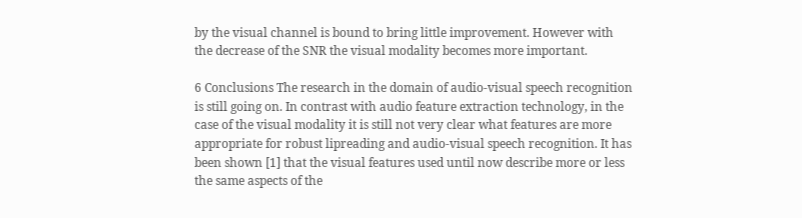by the visual channel is bound to bring little improvement. However with the decrease of the SNR the visual modality becomes more important.

6 Conclusions The research in the domain of audio-visual speech recognition is still going on. In contrast with audio feature extraction technology, in the case of the visual modality it is still not very clear what features are more appropriate for robust lipreading and audio-visual speech recognition. It has been shown [1] that the visual features used until now describe more or less the same aspects of the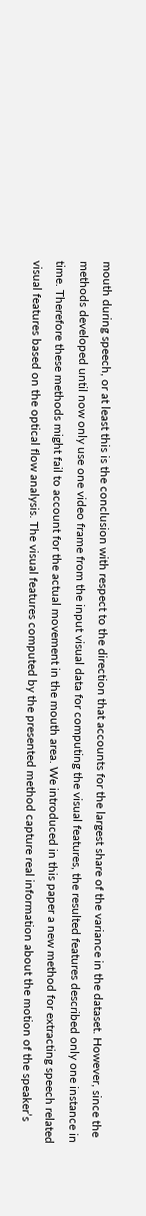mouth during speech, or at least this is the conclusion with respect to the direction that accounts for the largest share of the variance in the dataset. However, since the methods developed until now only use one video frame from the input visual data for computing the visual features, the resulted features described only one instance in time. Therefore these methods might fail to account for the actual movement in the mouth area. We introduced in this paper a new method for extracting speech related visual features based on the optical flow analysis. The visual features computed by the presented method capture real information about the motion of the speaker’s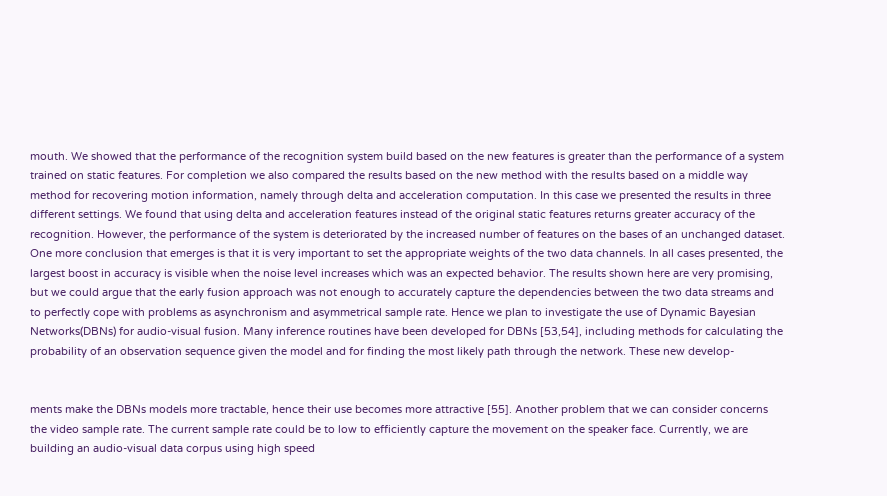mouth. We showed that the performance of the recognition system build based on the new features is greater than the performance of a system trained on static features. For completion we also compared the results based on the new method with the results based on a middle way method for recovering motion information, namely through delta and acceleration computation. In this case we presented the results in three different settings. We found that using delta and acceleration features instead of the original static features returns greater accuracy of the recognition. However, the performance of the system is deteriorated by the increased number of features on the bases of an unchanged dataset. One more conclusion that emerges is that it is very important to set the appropriate weights of the two data channels. In all cases presented, the largest boost in accuracy is visible when the noise level increases which was an expected behavior. The results shown here are very promising, but we could argue that the early fusion approach was not enough to accurately capture the dependencies between the two data streams and to perfectly cope with problems as asynchronism and asymmetrical sample rate. Hence we plan to investigate the use of Dynamic Bayesian Networks(DBNs) for audio-visual fusion. Many inference routines have been developed for DBNs [53,54], including methods for calculating the probability of an observation sequence given the model and for finding the most likely path through the network. These new develop-


ments make the DBNs models more tractable, hence their use becomes more attractive [55]. Another problem that we can consider concerns the video sample rate. The current sample rate could be to low to efficiently capture the movement on the speaker face. Currently, we are building an audio-visual data corpus using high speed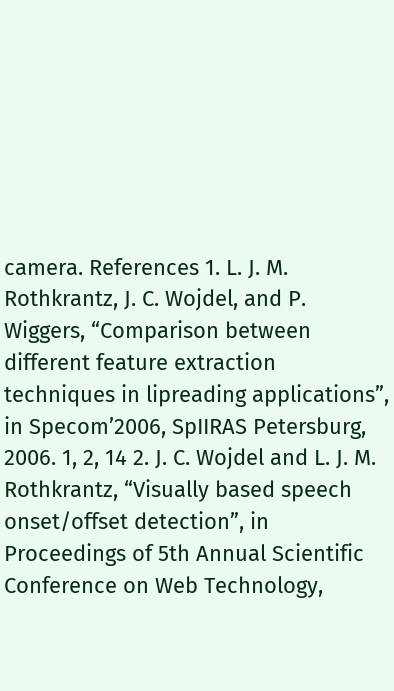camera. References 1. L. J. M. Rothkrantz, J. C. Wojdel, and P. Wiggers, “Comparison between different feature extraction techniques in lipreading applications”, in Specom’2006, SpIIRAS Petersburg, 2006. 1, 2, 14 2. J. C. Wojdel and L. J. M. Rothkrantz, “Visually based speech onset/offset detection”, in Proceedings of 5th Annual Scientific Conference on Web Technology,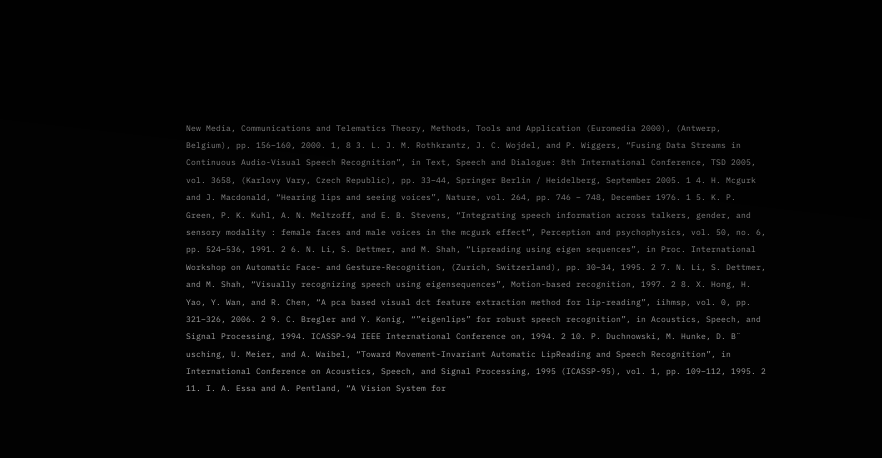New Media, Communications and Telematics Theory, Methods, Tools and Application (Euromedia 2000), (Antwerp, Belgium), pp. 156–160, 2000. 1, 8 3. L. J. M. Rothkrantz, J. C. Wojdel, and P. Wiggers, “Fusing Data Streams in Continuous Audio-Visual Speech Recognition”, in Text, Speech and Dialogue: 8th International Conference, TSD 2005, vol. 3658, (Karlovy Vary, Czech Republic), pp. 33–44, Springer Berlin / Heidelberg, September 2005. 1 4. H. Mcgurk and J. Macdonald, “Hearing lips and seeing voices”, Nature, vol. 264, pp. 746 – 748, December 1976. 1 5. K. P. Green, P. K. Kuhl, A. N. Meltzoff, and E. B. Stevens, “Integrating speech information across talkers, gender, and sensory modality : female faces and male voices in the mcgurk effect”, Perception and psychophysics, vol. 50, no. 6, pp. 524–536, 1991. 2 6. N. Li, S. Dettmer, and M. Shah, “Lipreading using eigen sequences”, in Proc. International Workshop on Automatic Face- and Gesture-Recognition, (Zurich, Switzerland), pp. 30–34, 1995. 2 7. N. Li, S. Dettmer, and M. Shah, “Visually recognizing speech using eigensequences”, Motion-based recognition, 1997. 2 8. X. Hong, H. Yao, Y. Wan, and R. Chen, “A pca based visual dct feature extraction method for lip-reading”, iihmsp, vol. 0, pp. 321–326, 2006. 2 9. C. Bregler and Y. Konig, “”eigenlips” for robust speech recognition”, in Acoustics, Speech, and Signal Processing, 1994. ICASSP-94 IEEE International Conference on, 1994. 2 10. P. Duchnowski, M. Hunke, D. B¨ usching, U. Meier, and A. Waibel, “Toward Movement-Invariant Automatic LipReading and Speech Recognition”, in International Conference on Acoustics, Speech, and Signal Processing, 1995 (ICASSP-95), vol. 1, pp. 109–112, 1995. 2 11. I. A. Essa and A. Pentland, “A Vision System for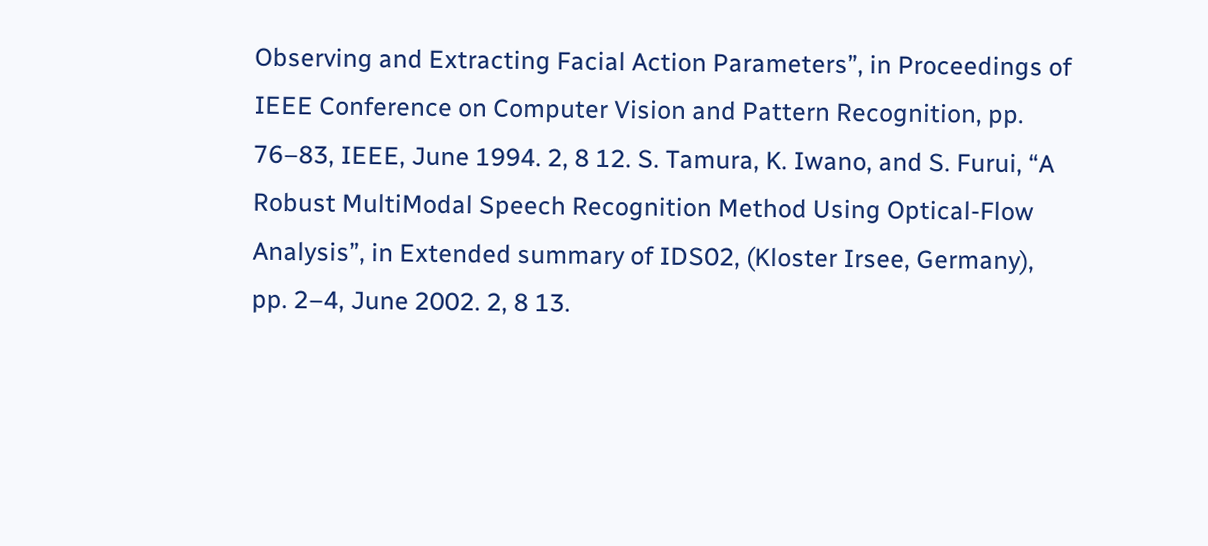Observing and Extracting Facial Action Parameters”, in Proceedings of IEEE Conference on Computer Vision and Pattern Recognition, pp. 76–83, IEEE, June 1994. 2, 8 12. S. Tamura, K. Iwano, and S. Furui, “A Robust MultiModal Speech Recognition Method Using Optical-Flow Analysis”, in Extended summary of IDS02, (Kloster Irsee, Germany), pp. 2–4, June 2002. 2, 8 13.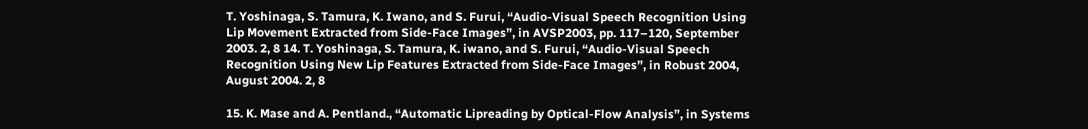T. Yoshinaga, S. Tamura, K. Iwano, and S. Furui, “Audio-Visual Speech Recognition Using Lip Movement Extracted from Side-Face Images”, in AVSP2003, pp. 117–120, September 2003. 2, 8 14. T. Yoshinaga, S. Tamura, K. iwano, and S. Furui, “Audio-Visual Speech Recognition Using New Lip Features Extracted from Side-Face Images”, in Robust 2004, August 2004. 2, 8

15. K. Mase and A. Pentland., “Automatic Lipreading by Optical-Flow Analysis”, in Systems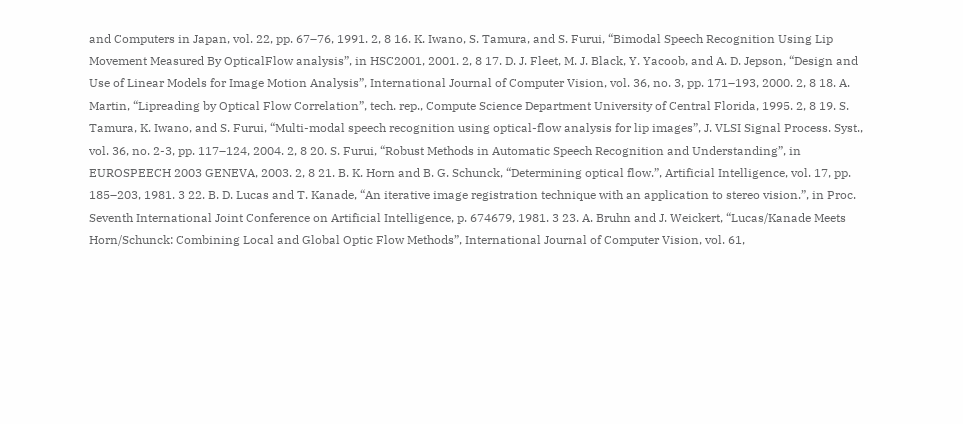and Computers in Japan, vol. 22, pp. 67–76, 1991. 2, 8 16. K. Iwano, S. Tamura, and S. Furui, “Bimodal Speech Recognition Using Lip Movement Measured By OpticalFlow analysis”, in HSC2001, 2001. 2, 8 17. D. J. Fleet, M. J. Black, Y. Yacoob, and A. D. Jepson, “Design and Use of Linear Models for Image Motion Analysis”, International Journal of Computer Vision, vol. 36, no. 3, pp. 171–193, 2000. 2, 8 18. A. Martin, “Lipreading by Optical Flow Correlation”, tech. rep., Compute Science Department University of Central Florida, 1995. 2, 8 19. S. Tamura, K. Iwano, and S. Furui, “Multi-modal speech recognition using optical-flow analysis for lip images”, J. VLSI Signal Process. Syst., vol. 36, no. 2-3, pp. 117–124, 2004. 2, 8 20. S. Furui, “Robust Methods in Automatic Speech Recognition and Understanding”, in EUROSPEECH 2003 GENEVA, 2003. 2, 8 21. B. K. Horn and B. G. Schunck, “Determining optical flow.”, Artificial Intelligence, vol. 17, pp. 185–203, 1981. 3 22. B. D. Lucas and T. Kanade, “An iterative image registration technique with an application to stereo vision.”, in Proc. Seventh International Joint Conference on Artificial Intelligence, p. 674679, 1981. 3 23. A. Bruhn and J. Weickert, “Lucas/Kanade Meets Horn/Schunck: Combining Local and Global Optic Flow Methods”, International Journal of Computer Vision, vol. 61,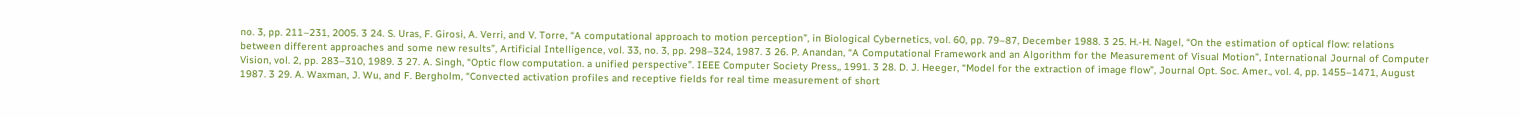no. 3, pp. 211–231, 2005. 3 24. S. Uras, F. Girosi, A. Verri, and V. Torre, “A computational approach to motion perception”, in Biological Cybernetics, vol. 60, pp. 79–87, December 1988. 3 25. H.-H. Nagel, “On the estimation of optical flow: relations between different approaches and some new results”, Artificial Intelligence, vol. 33, no. 3, pp. 298–324, 1987. 3 26. P. Anandan, “A Computational Framework and an Algorithm for the Measurement of Visual Motion”, International Journal of Computer Vision, vol. 2, pp. 283–310, 1989. 3 27. A. Singh, “Optic flow computation. a unified perspective”. IEEE Computer Society Press,, 1991. 3 28. D. J. Heeger, “Model for the extraction of image flow”, Journal Opt. Soc. Amer., vol. 4, pp. 1455–1471, August 1987. 3 29. A. Waxman, J. Wu, and F. Bergholm, “Convected activation profiles and receptive fields for real time measurement of short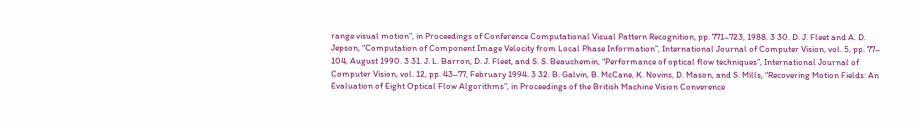range visual motion”, in Proceedings of Conference Computational Visual Pattern Recognition, pp. 771–723, 1988. 3 30. D. J. Fleet and A. D. Jepson, “Computation of Component Image Velocity from Local Phase Information”, International Journal of Computer Vision, vol. 5, pp. 77– 104, August 1990. 3 31. J. L. Barron, D. J. Fleet, and S. S. Beauchemin, “Performance of optical flow techniques”, International Journal of Computer Vision, vol. 12, pp. 43–77, February 1994. 3 32. B. Galvin, B. McCane, K. Novins, D. Mason, and S. Mills, “Recovering Motion Fields: An Evaluation of Eight Optical Flow Algorithms”, in Proceedings of the British Machine Vision Converence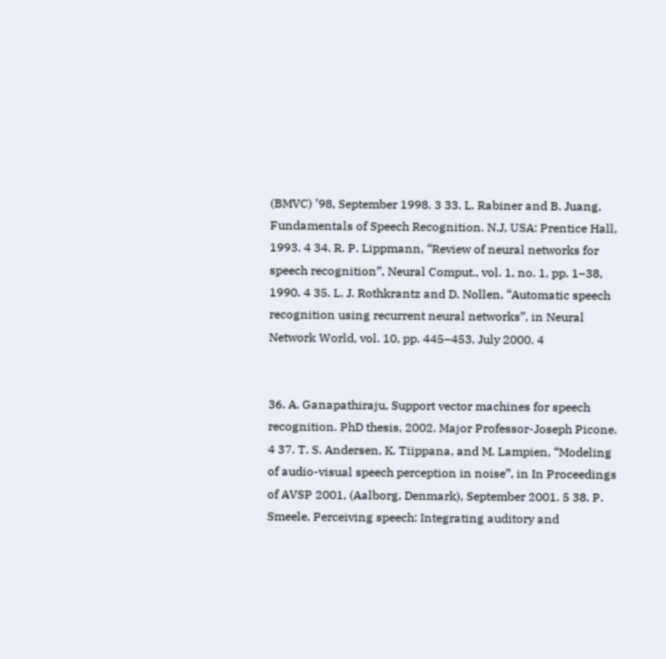(BMVC) ’98, September 1998. 3 33. L. Rabiner and B. Juang, Fundamentals of Speech Recognition. N.J, USA: Prentice Hall, 1993. 4 34. R. P. Lippmann, “Review of neural networks for speech recognition”, Neural Comput., vol. 1, no. 1, pp. 1–38, 1990. 4 35. L. J. Rothkrantz and D. Nollen, “Automatic speech recognition using recurrent neural networks”, in Neural Network World, vol. 10, pp. 445–453, July 2000. 4


36. A. Ganapathiraju, Support vector machines for speech recognition. PhD thesis, 2002. Major Professor-Joseph Picone. 4 37. T. S. Andersen, K. Tiippana, and M. Lampien, “Modeling of audio-visual speech perception in noise”, in In Proceedings of AVSP 2001, (Aalborg, Denmark), September 2001. 5 38. P. Smeele, Perceiving speech: Integrating auditory and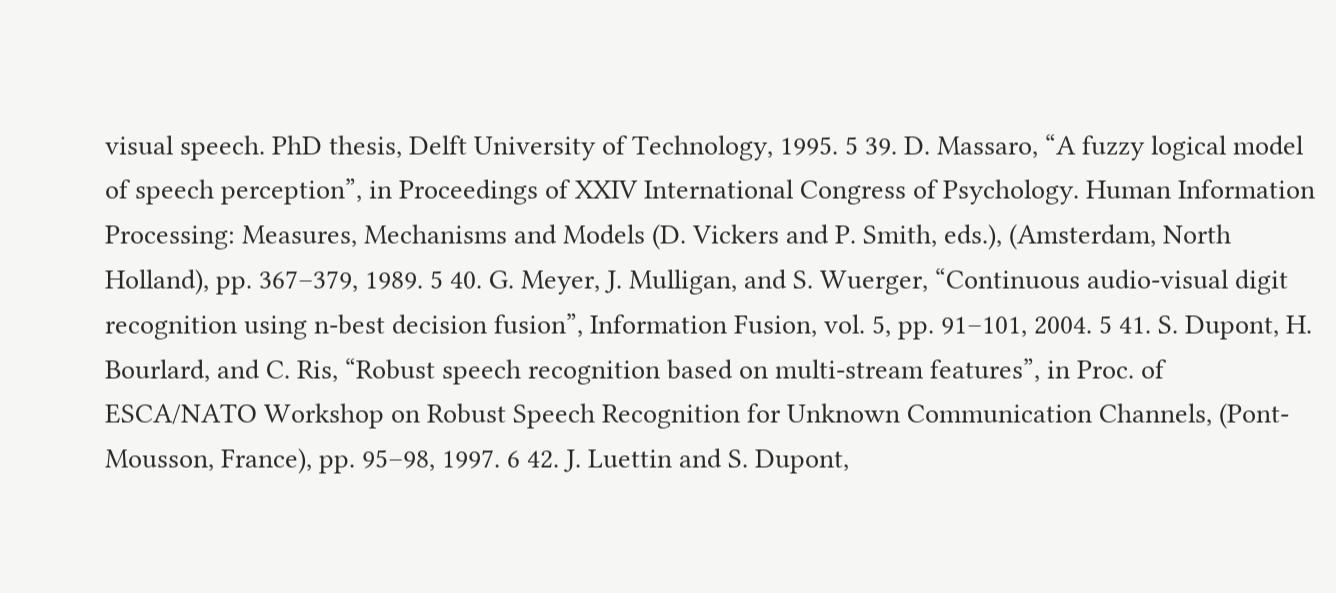visual speech. PhD thesis, Delft University of Technology, 1995. 5 39. D. Massaro, “A fuzzy logical model of speech perception”, in Proceedings of XXIV International Congress of Psychology. Human Information Processing: Measures, Mechanisms and Models (D. Vickers and P. Smith, eds.), (Amsterdam, North Holland), pp. 367–379, 1989. 5 40. G. Meyer, J. Mulligan, and S. Wuerger, “Continuous audio-visual digit recognition using n-best decision fusion”, Information Fusion, vol. 5, pp. 91–101, 2004. 5 41. S. Dupont, H. Bourlard, and C. Ris, “Robust speech recognition based on multi-stream features”, in Proc. of ESCA/NATO Workshop on Robust Speech Recognition for Unknown Communication Channels, (Pont- Mousson, France), pp. 95–98, 1997. 6 42. J. Luettin and S. Dupont,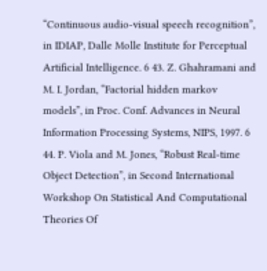“Continuous audio-visual speech recognition”, in IDIAP, Dalle Molle Institute for Perceptual Artificial Intelligence. 6 43. Z. Ghahramani and M. I. Jordan, “Factorial hidden markov models”, in Proc. Conf. Advances in Neural Information Processing Systems, NIPS, 1997. 6 44. P. Viola and M. Jones, “Robust Real-time Object Detection”, in Second International Workshop On Statistical And Computational Theories Of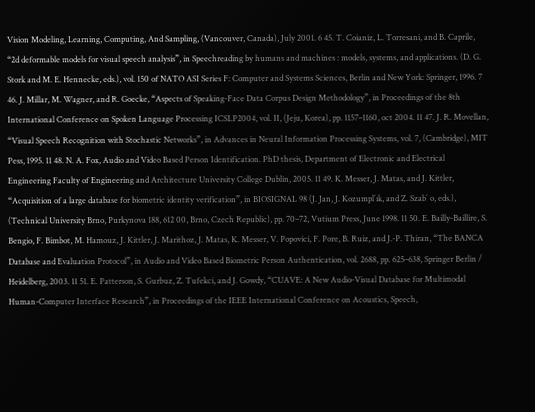Vision Modeling, Learning, Computing, And Sampling, (Vancouver, Canada), July 2001. 6 45. T. Coianiz, L. Torresani, and B. Caprile, “2d deformable models for visual speech analysis”, in Speechreading by humans and machines : models, systems, and applications. (D. G. Stork and M. E. Hennecke, eds.), vol. 150 of NATO ASI Series F: Computer and Systems Sciences, Berlin and New York: Springer, 1996. 7 46. J. Millar, M. Wagner, and R. Goecke, “Aspects of Speaking-Face Data Corpus Design Methodology”, in Proceedings of the 8th International Conference on Spoken Language Processing ICSLP2004, vol. II, (Jeju, Korea), pp. 1157–1160, oct 2004. 11 47. J. R. Movellan, “Visual Speech Recognition with Stochastic Networks”, in Advances in Neural Information Processing Systems, vol. 7, (Cambridge), MIT Pess, 1995. 11 48. N. A. Fox, Audio and Video Based Person Identification. PhD thesis, Department of Electronic and Electrical Engineering Faculty of Engineering and Architecture University College Dublin, 2005. 11 49. K. Messer, J. Matas, and J. Kittler, “Acquisition of a large database for biometric identity verification”, in BIOSIGNAL 98 (J. Jan, J. Kozumpl´ık, and Z. Szab´ o, eds.), (Technical University Brno, Purkynova 188, 612 00, Brno, Czech Republic), pp. 70–72, Vutium Press, June 1998. 11 50. E. Bailly-Baillire, S. Bengio, F. Bimbot, M. Hamouz, J. Kittler, J. Marithoz, J. Matas, K. Messer, V. Popovici, F. Pore, B. Ruiz, and J.-P. Thiran, “The BANCA Database and Evaluation Protocol”, in Audio and Video Based Biometric Person Authentication, vol. 2688, pp. 625–638, Springer Berlin / Heidelberg, 2003. 11 51. E. Patterson, S. Gurbuz, Z. Tufekci, and J. Gowdy, “CUAVE: A New Audio-Visual Database for Multimodal Human-Computer Interface Research”, in Proceedings of the IEEE International Conference on Acoustics, Speech,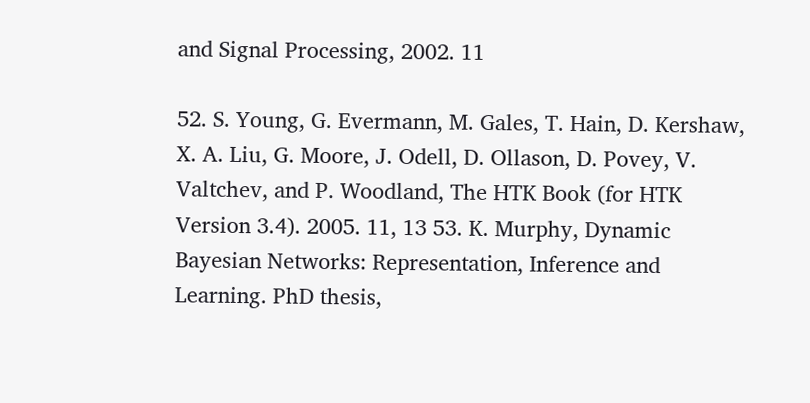and Signal Processing, 2002. 11

52. S. Young, G. Evermann, M. Gales, T. Hain, D. Kershaw, X. A. Liu, G. Moore, J. Odell, D. Ollason, D. Povey, V. Valtchev, and P. Woodland, The HTK Book (for HTK Version 3.4). 2005. 11, 13 53. K. Murphy, Dynamic Bayesian Networks: Representation, Inference and Learning. PhD thesis,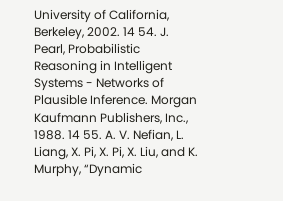University of California, Berkeley, 2002. 14 54. J. Pearl, Probabilistic Reasoning in Intelligent Systems - Networks of Plausible Inference. Morgan Kaufmann Publishers, Inc., 1988. 14 55. A. V. Nefian, L. Liang, X. Pi, X. Pi, X. Liu, and K. Murphy, “Dynamic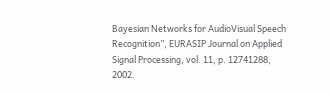Bayesian Networks for AudioVisual Speech Recognition”, EURASIP Journal on Applied Signal Processing, vol. 11, p. 12741288, 2002.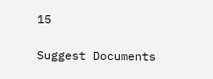15

Suggest Documents